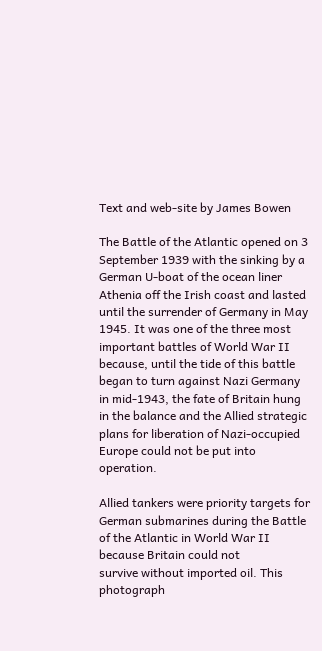Text and web-site by James Bowen

The Battle of the Atlantic opened on 3 September 1939 with the sinking by a German U-boat of the ocean liner Athenia off the Irish coast and lasted until the surrender of Germany in May 1945. It was one of the three most important battles of World War II because, until the tide of this battle began to turn against Nazi Germany in mid-1943, the fate of Britain hung in the balance and the Allied strategic plans for liberation of Nazi-occupied Europe could not be put into operation.

Allied tankers were priority targets for German submarines during the Battle of the Atlantic in World War II because Britain could not
survive without imported oil. This photograph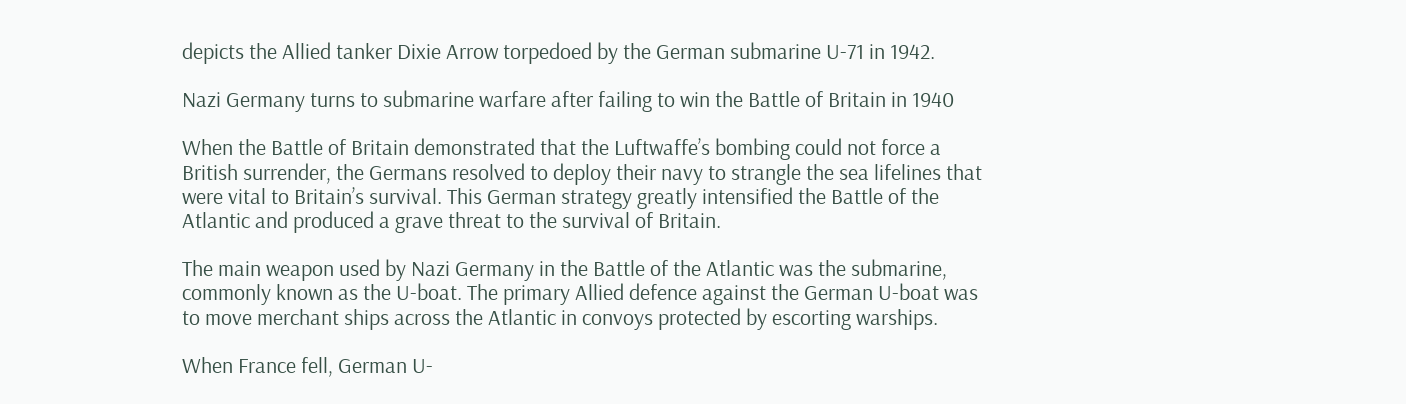depicts the Allied tanker Dixie Arrow torpedoed by the German submarine U-71 in 1942.

Nazi Germany turns to submarine warfare after failing to win the Battle of Britain in 1940

When the Battle of Britain demonstrated that the Luftwaffe’s bombing could not force a British surrender, the Germans resolved to deploy their navy to strangle the sea lifelines that were vital to Britain’s survival. This German strategy greatly intensified the Battle of the Atlantic and produced a grave threat to the survival of Britain.

The main weapon used by Nazi Germany in the Battle of the Atlantic was the submarine, commonly known as the U-boat. The primary Allied defence against the German U-boat was to move merchant ships across the Atlantic in convoys protected by escorting warships.

When France fell, German U-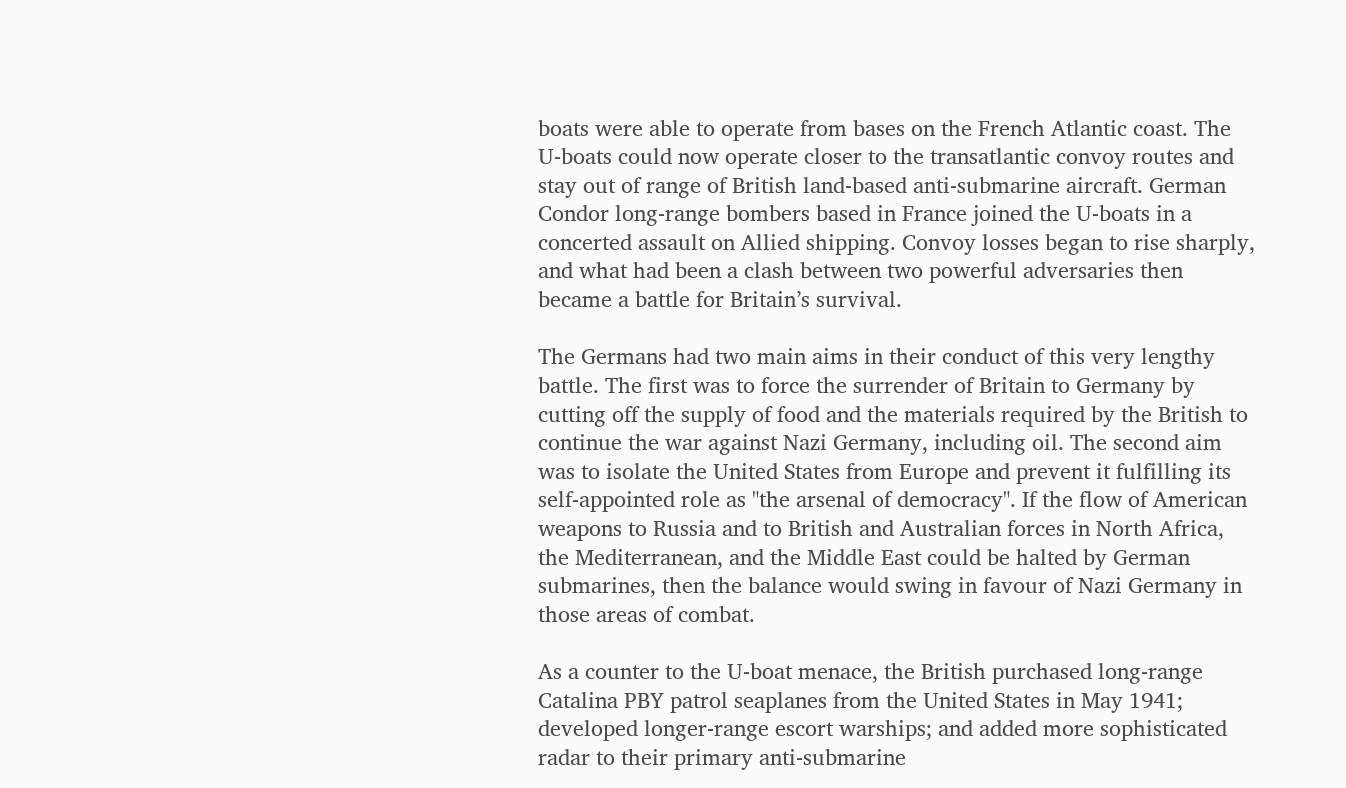boats were able to operate from bases on the French Atlantic coast. The U-boats could now operate closer to the transatlantic convoy routes and stay out of range of British land-based anti-submarine aircraft. German Condor long-range bombers based in France joined the U-boats in a concerted assault on Allied shipping. Convoy losses began to rise sharply, and what had been a clash between two powerful adversaries then became a battle for Britain’s survival.

The Germans had two main aims in their conduct of this very lengthy battle. The first was to force the surrender of Britain to Germany by cutting off the supply of food and the materials required by the British to continue the war against Nazi Germany, including oil. The second aim was to isolate the United States from Europe and prevent it fulfilling its self-appointed role as "the arsenal of democracy". If the flow of American weapons to Russia and to British and Australian forces in North Africa, the Mediterranean, and the Middle East could be halted by German submarines, then the balance would swing in favour of Nazi Germany in those areas of combat.

As a counter to the U-boat menace, the British purchased long-range Catalina PBY patrol seaplanes from the United States in May 1941; developed longer-range escort warships; and added more sophisticated radar to their primary anti-submarine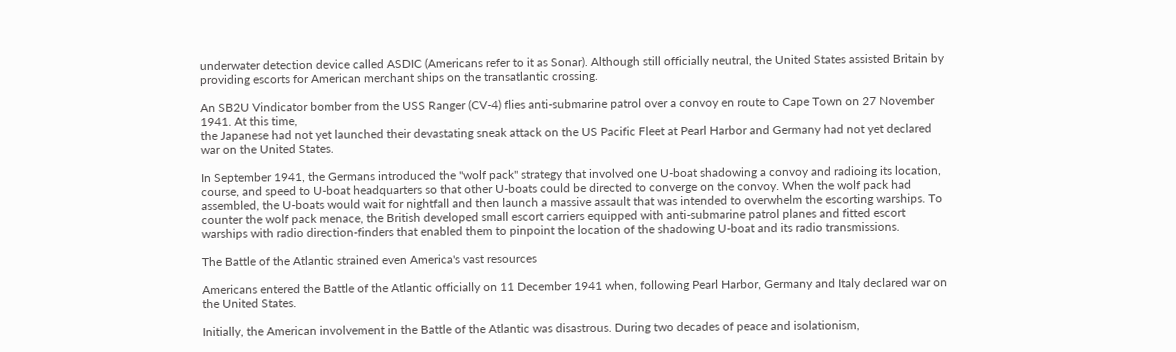underwater detection device called ASDIC (Americans refer to it as Sonar). Although still officially neutral, the United States assisted Britain by providing escorts for American merchant ships on the transatlantic crossing.

An SB2U Vindicator bomber from the USS Ranger (CV-4) flies anti-submarine patrol over a convoy en route to Cape Town on 27 November 1941. At this time,
the Japanese had not yet launched their devastating sneak attack on the US Pacific Fleet at Pearl Harbor and Germany had not yet declared war on the United States.

In September 1941, the Germans introduced the "wolf pack" strategy that involved one U-boat shadowing a convoy and radioing its location, course, and speed to U-boat headquarters so that other U-boats could be directed to converge on the convoy. When the wolf pack had assembled, the U-boats would wait for nightfall and then launch a massive assault that was intended to overwhelm the escorting warships. To counter the wolf pack menace, the British developed small escort carriers equipped with anti-submarine patrol planes and fitted escort warships with radio direction-finders that enabled them to pinpoint the location of the shadowing U-boat and its radio transmissions.

The Battle of the Atlantic strained even America's vast resources

Americans entered the Battle of the Atlantic officially on 11 December 1941 when, following Pearl Harbor, Germany and Italy declared war on the United States.

Initially, the American involvement in the Battle of the Atlantic was disastrous. During two decades of peace and isolationism,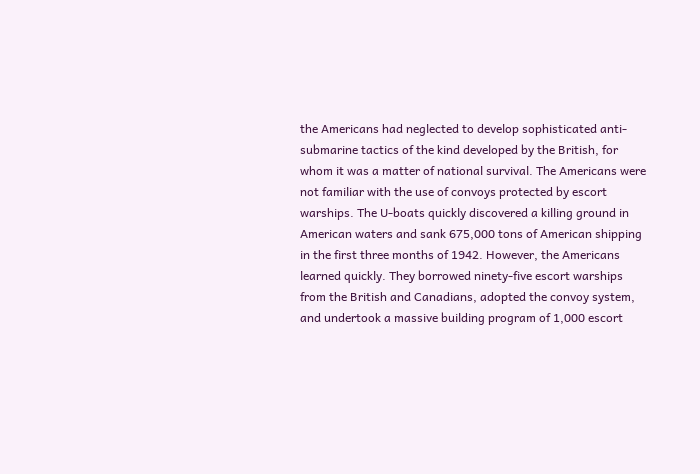the Americans had neglected to develop sophisticated anti-submarine tactics of the kind developed by the British, for whom it was a matter of national survival. The Americans were not familiar with the use of convoys protected by escort warships. The U-boats quickly discovered a killing ground in American waters and sank 675,000 tons of American shipping in the first three months of 1942. However, the Americans learned quickly. They borrowed ninety-five escort warships from the British and Canadians, adopted the convoy system, and undertook a massive building program of 1,000 escort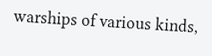warships of various kinds,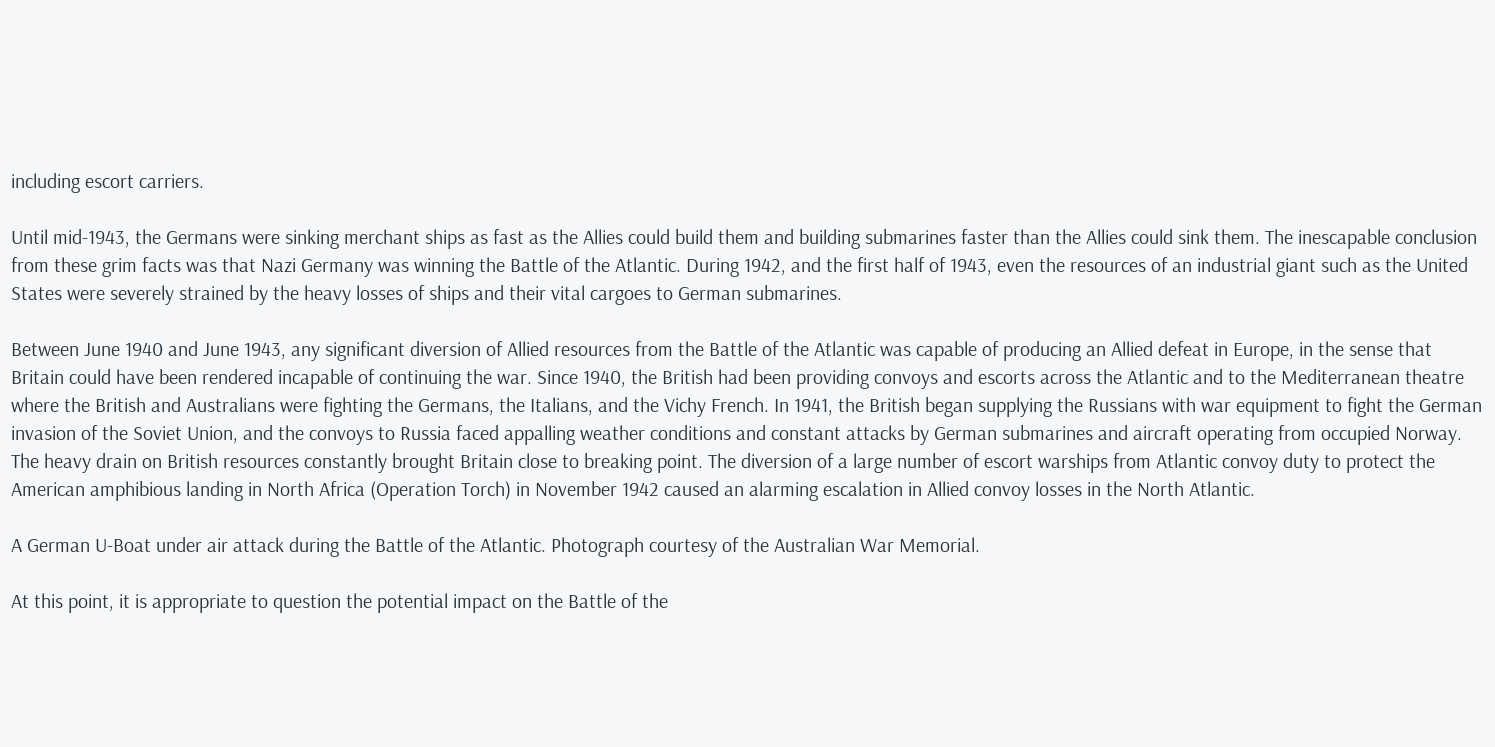including escort carriers.

Until mid-1943, the Germans were sinking merchant ships as fast as the Allies could build them and building submarines faster than the Allies could sink them. The inescapable conclusion from these grim facts was that Nazi Germany was winning the Battle of the Atlantic. During 1942, and the first half of 1943, even the resources of an industrial giant such as the United States were severely strained by the heavy losses of ships and their vital cargoes to German submarines.

Between June 1940 and June 1943, any significant diversion of Allied resources from the Battle of the Atlantic was capable of producing an Allied defeat in Europe, in the sense that Britain could have been rendered incapable of continuing the war. Since 1940, the British had been providing convoys and escorts across the Atlantic and to the Mediterranean theatre where the British and Australians were fighting the Germans, the Italians, and the Vichy French. In 1941, the British began supplying the Russians with war equipment to fight the German invasion of the Soviet Union, and the convoys to Russia faced appalling weather conditions and constant attacks by German submarines and aircraft operating from occupied Norway. The heavy drain on British resources constantly brought Britain close to breaking point. The diversion of a large number of escort warships from Atlantic convoy duty to protect the American amphibious landing in North Africa (Operation Torch) in November 1942 caused an alarming escalation in Allied convoy losses in the North Atlantic.

A German U-Boat under air attack during the Battle of the Atlantic. Photograph courtesy of the Australian War Memorial.

At this point, it is appropriate to question the potential impact on the Battle of the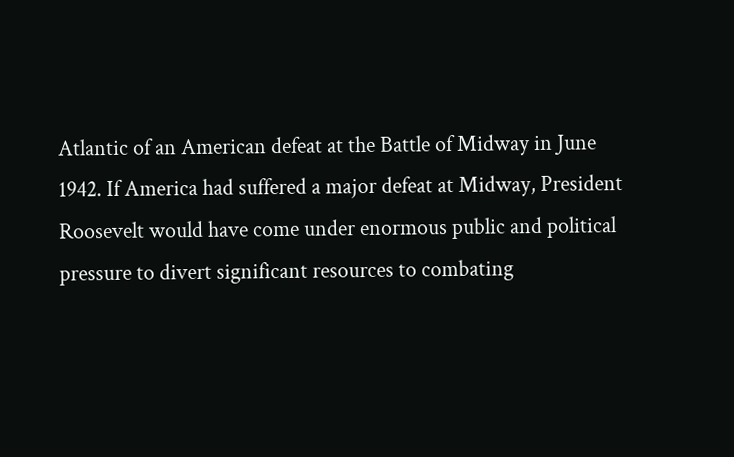Atlantic of an American defeat at the Battle of Midway in June 1942. If America had suffered a major defeat at Midway, President Roosevelt would have come under enormous public and political pressure to divert significant resources to combating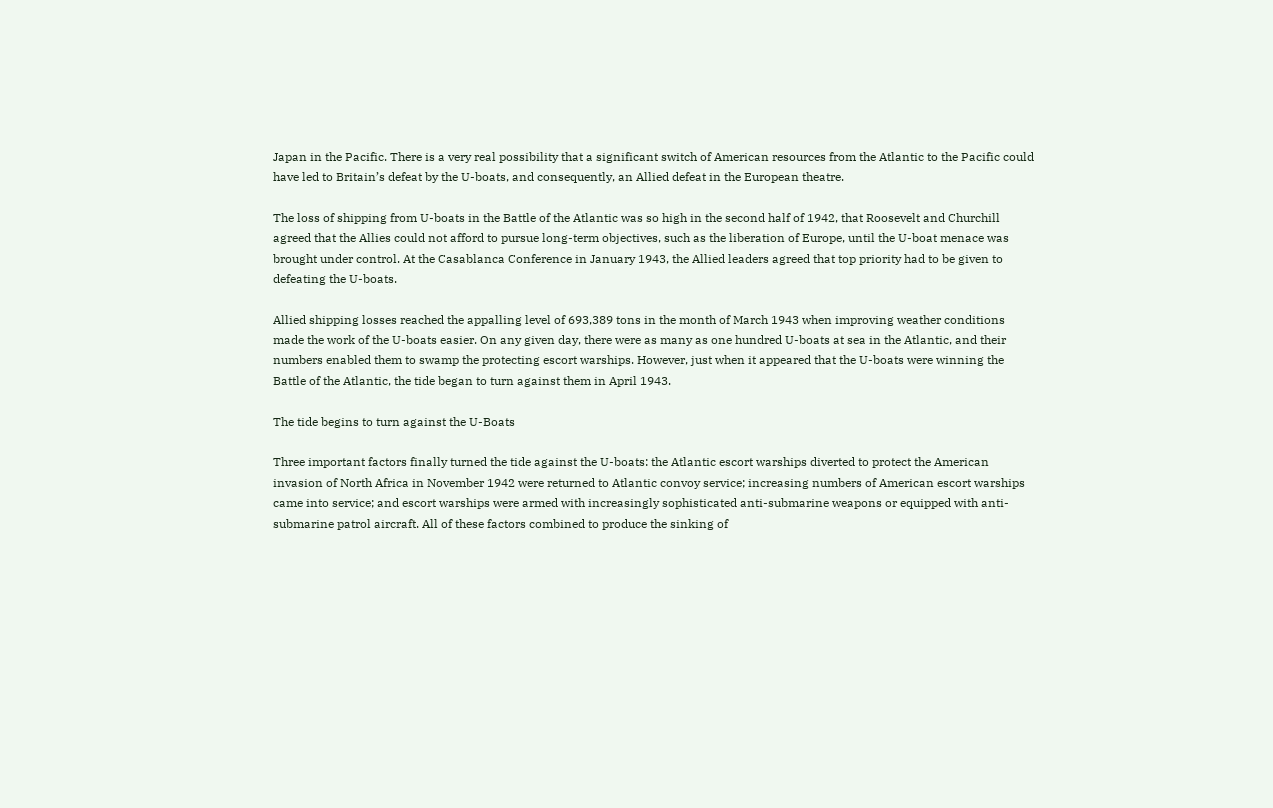Japan in the Pacific. There is a very real possibility that a significant switch of American resources from the Atlantic to the Pacific could have led to Britain’s defeat by the U-boats, and consequently, an Allied defeat in the European theatre.

The loss of shipping from U-boats in the Battle of the Atlantic was so high in the second half of 1942, that Roosevelt and Churchill agreed that the Allies could not afford to pursue long-term objectives, such as the liberation of Europe, until the U-boat menace was brought under control. At the Casablanca Conference in January 1943, the Allied leaders agreed that top priority had to be given to defeating the U-boats.

Allied shipping losses reached the appalling level of 693,389 tons in the month of March 1943 when improving weather conditions made the work of the U-boats easier. On any given day, there were as many as one hundred U-boats at sea in the Atlantic, and their numbers enabled them to swamp the protecting escort warships. However, just when it appeared that the U-boats were winning the Battle of the Atlantic, the tide began to turn against them in April 1943.

The tide begins to turn against the U-Boats

Three important factors finally turned the tide against the U-boats: the Atlantic escort warships diverted to protect the American invasion of North Africa in November 1942 were returned to Atlantic convoy service; increasing numbers of American escort warships came into service; and escort warships were armed with increasingly sophisticated anti-submarine weapons or equipped with anti-submarine patrol aircraft. All of these factors combined to produce the sinking of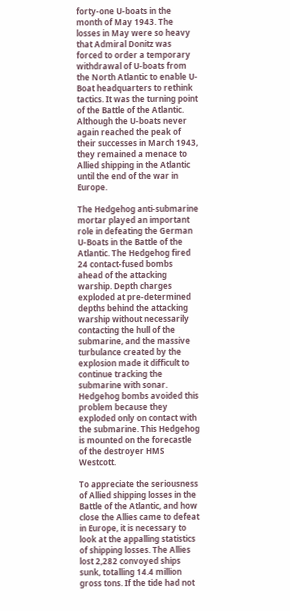forty-one U-boats in the month of May 1943. The losses in May were so heavy that Admiral Donitz was forced to order a temporary withdrawal of U-boats from the North Atlantic to enable U-Boat headquarters to rethink tactics. It was the turning point of the Battle of the Atlantic. Although the U-boats never again reached the peak of their successes in March 1943, they remained a menace to Allied shipping in the Atlantic until the end of the war in Europe.

The Hedgehog anti-submarine mortar played an important role in defeating the German U-Boats in the Battle of the Atlantic. The Hedgehog fired 24 contact-fused bombs ahead of the attacking warship. Depth charges exploded at pre-determined depths behind the attacking warship without necessarily contacting the hull of the submarine, and the massive turbulance created by the explosion made it difficult to continue tracking the submarine with sonar. Hedgehog bombs avoided this problem because they exploded only on contact with the submarine. This Hedgehog is mounted on the forecastle of the destroyer HMS Westcott.

To appreciate the seriousness of Allied shipping losses in the Battle of the Atlantic, and how close the Allies came to defeat in Europe, it is necessary to look at the appalling statistics of shipping losses. The Allies lost 2,282 convoyed ships sunk, totalling 14.4 million gross tons. If the tide had not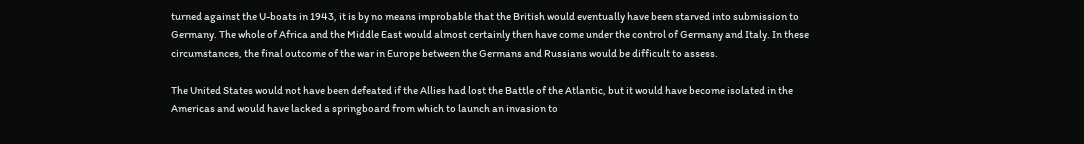turned against the U-boats in 1943, it is by no means improbable that the British would eventually have been starved into submission to Germany. The whole of Africa and the Middle East would almost certainly then have come under the control of Germany and Italy. In these circumstances, the final outcome of the war in Europe between the Germans and Russians would be difficult to assess.

The United States would not have been defeated if the Allies had lost the Battle of the Atlantic, but it would have become isolated in the Americas and would have lacked a springboard from which to launch an invasion to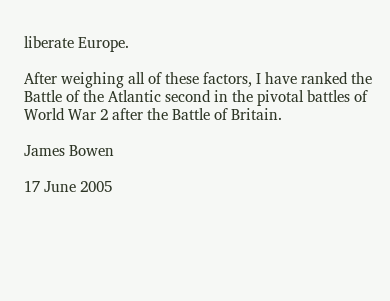liberate Europe.

After weighing all of these factors, I have ranked the Battle of the Atlantic second in the pivotal battles of World War 2 after the Battle of Britain.

James Bowen

17 June 2005